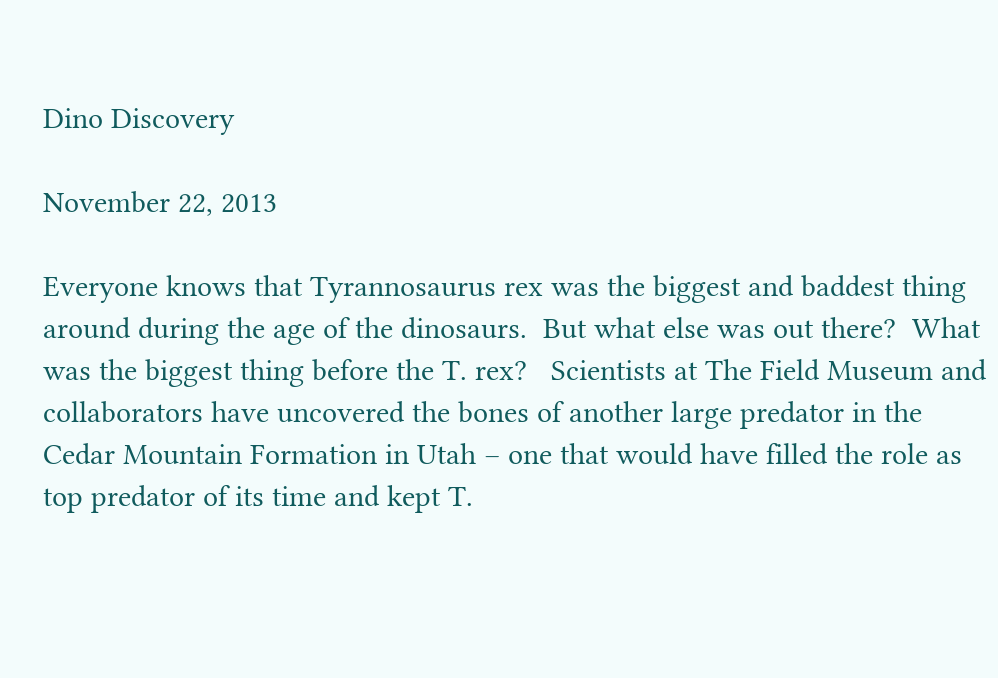Dino Discovery

November 22, 2013

Everyone knows that Tyrannosaurus rex was the biggest and baddest thing around during the age of the dinosaurs.  But what else was out there?  What was the biggest thing before the T. rex?   Scientists at The Field Museum and collaborators have uncovered the bones of another large predator in the Cedar Mountain Formation in Utah – one that would have filled the role as top predator of its time and kept T.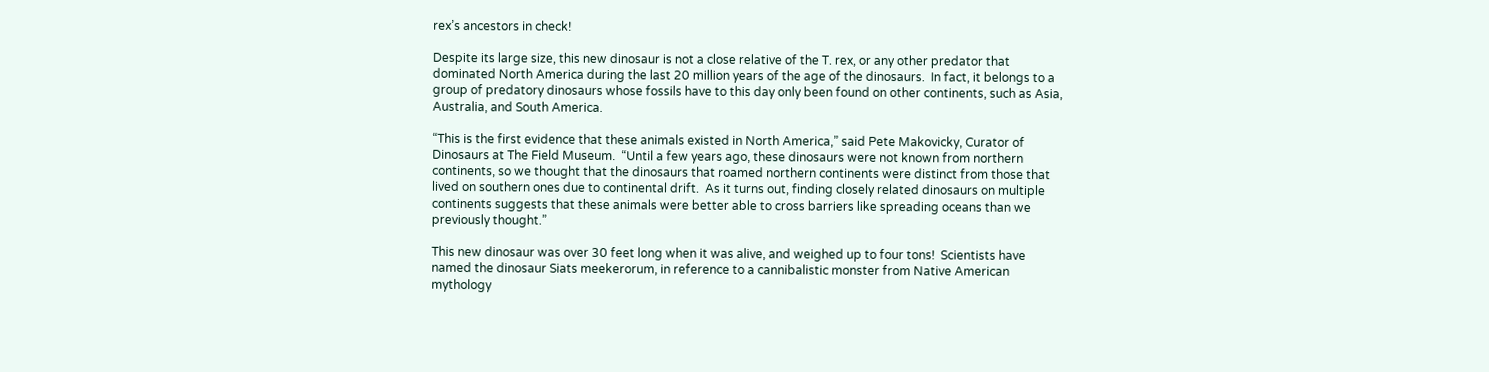rex’s ancestors in check!

Despite its large size, this new dinosaur is not a close relative of the T. rex, or any other predator that dominated North America during the last 20 million years of the age of the dinosaurs.  In fact, it belongs to a group of predatory dinosaurs whose fossils have to this day only been found on other continents, such as Asia, Australia, and South America.

“This is the first evidence that these animals existed in North America,” said Pete Makovicky, Curator of Dinosaurs at The Field Museum.  “Until a few years ago, these dinosaurs were not known from northern continents, so we thought that the dinosaurs that roamed northern continents were distinct from those that lived on southern ones due to continental drift.  As it turns out, finding closely related dinosaurs on multiple continents suggests that these animals were better able to cross barriers like spreading oceans than we previously thought.”

This new dinosaur was over 30 feet long when it was alive, and weighed up to four tons!  Scientists have named the dinosaur Siats meekerorum, in reference to a cannibalistic monster from Native American mythology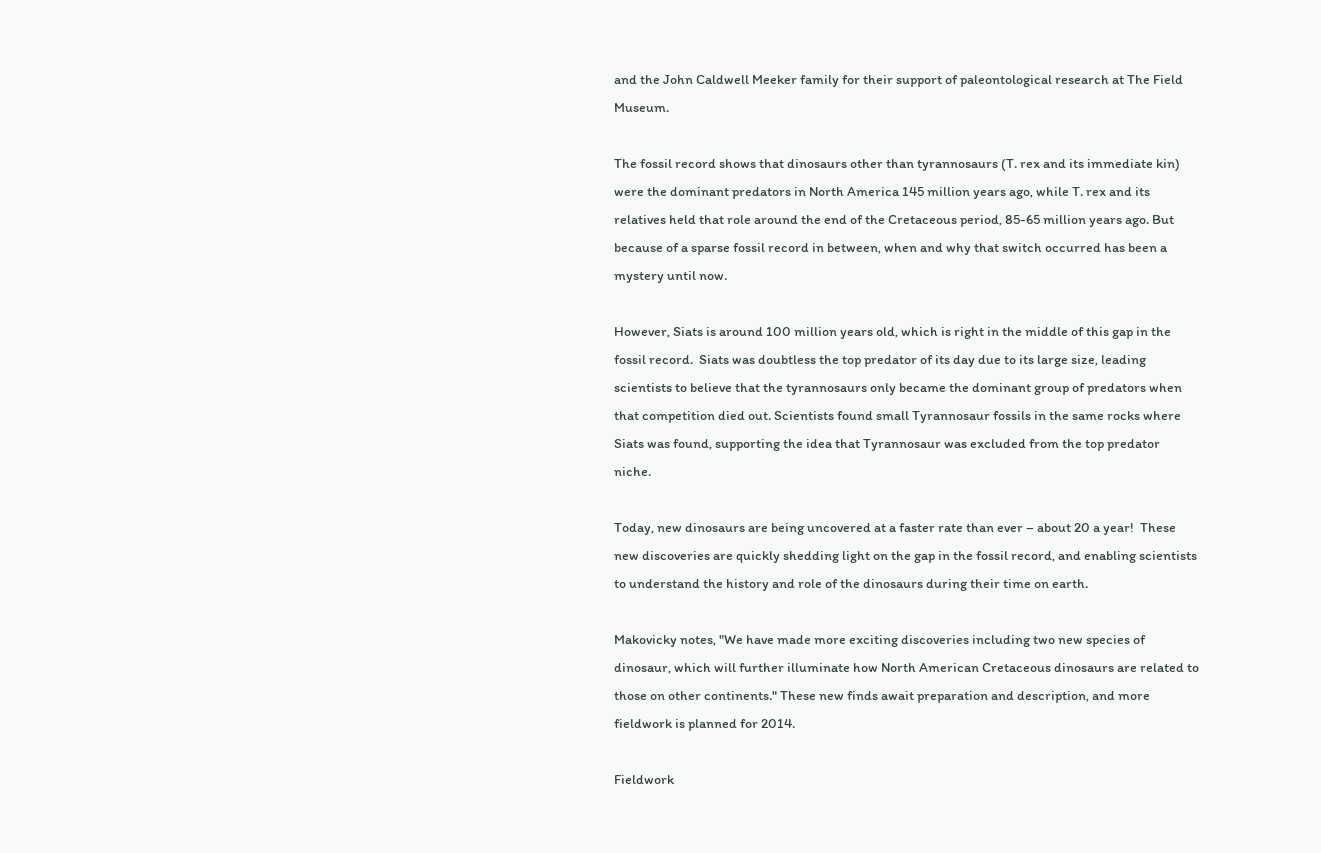and the John Caldwell Meeker family for their support of paleontological research at The Field Museum.

The fossil record shows that dinosaurs other than tyrannosaurs (T. rex and its immediate kin) were the dominant predators in North America 145 million years ago, while T. rex and its relatives held that role around the end of the Cretaceous period, 85-65 million years ago. But because of a sparse fossil record in between, when and why that switch occurred has been a mystery until now.

However, Siats is around 100 million years old, which is right in the middle of this gap in the fossil record.  Siats was doubtless the top predator of its day due to its large size, leading scientists to believe that the tyrannosaurs only became the dominant group of predators when that competition died out. Scientists found small Tyrannosaur fossils in the same rocks where Siats was found, supporting the idea that Tyrannosaur was excluded from the top predator niche.

Today, new dinosaurs are being uncovered at a faster rate than ever – about 20 a year!  These new discoveries are quickly shedding light on the gap in the fossil record, and enabling scientists to understand the history and role of the dinosaurs during their time on earth.

Makovicky notes, "We have made more exciting discoveries including two new species of dinosaur, which will further illuminate how North American Cretaceous dinosaurs are related to those on other continents." These new finds await preparation and description, and more fieldwork is planned for 2014.

Fieldwork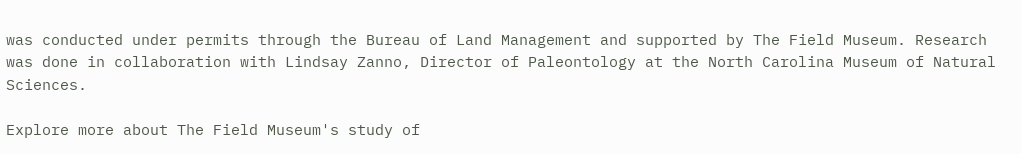was conducted under permits through the Bureau of Land Management and supported by The Field Museum. Research was done in collaboration with Lindsay Zanno, Director of Paleontology at the North Carolina Museum of Natural Sciences.

Explore more about The Field Museum's study of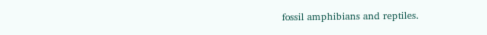fossil amphibians and reptiles.